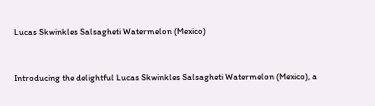Lucas Skwinkles Salsagheti Watermelon (Mexico)


Introducing the delightful Lucas Skwinkles Salsagheti Watermelon (Mexico), a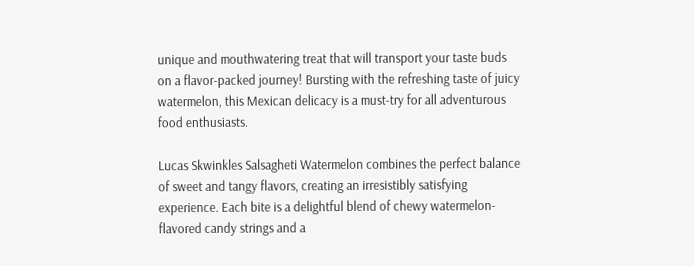unique and mouthwatering treat that will transport your taste buds on a flavor-packed journey! Bursting with the refreshing taste of juicy watermelon, this Mexican delicacy is a must-try for all adventurous food enthusiasts.

Lucas Skwinkles Salsagheti Watermelon combines the perfect balance of sweet and tangy flavors, creating an irresistibly satisfying experience. Each bite is a delightful blend of chewy watermelon-flavored candy strings and a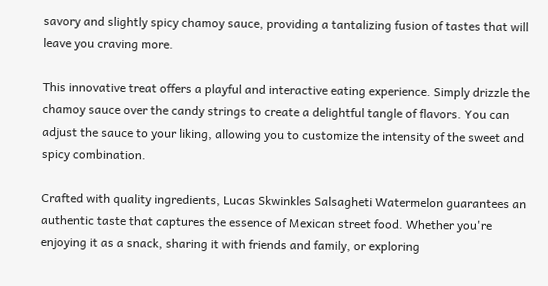savory and slightly spicy chamoy sauce, providing a tantalizing fusion of tastes that will leave you craving more.

This innovative treat offers a playful and interactive eating experience. Simply drizzle the chamoy sauce over the candy strings to create a delightful tangle of flavors. You can adjust the sauce to your liking, allowing you to customize the intensity of the sweet and spicy combination.

Crafted with quality ingredients, Lucas Skwinkles Salsagheti Watermelon guarantees an authentic taste that captures the essence of Mexican street food. Whether you're enjoying it as a snack, sharing it with friends and family, or exploring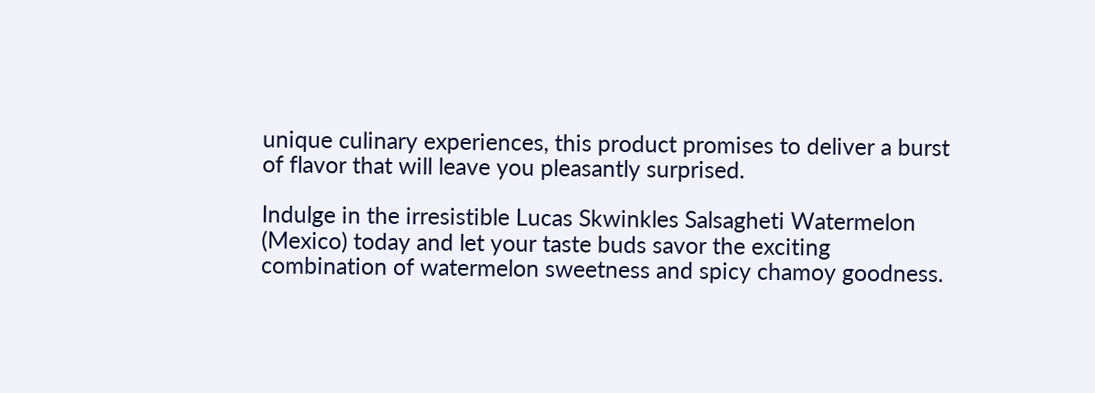unique culinary experiences, this product promises to deliver a burst of flavor that will leave you pleasantly surprised.

Indulge in the irresistible Lucas Skwinkles Salsagheti Watermelon (Mexico) today and let your taste buds savor the exciting combination of watermelon sweetness and spicy chamoy goodness.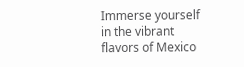Immerse yourself in the vibrant flavors of Mexico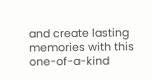and create lasting memories with this one-of-a-kind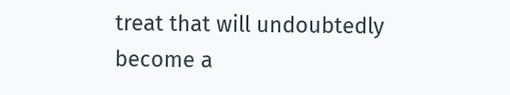treat that will undoubtedly become a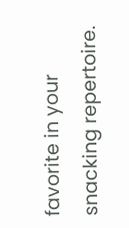favorite in your snacking repertoire.